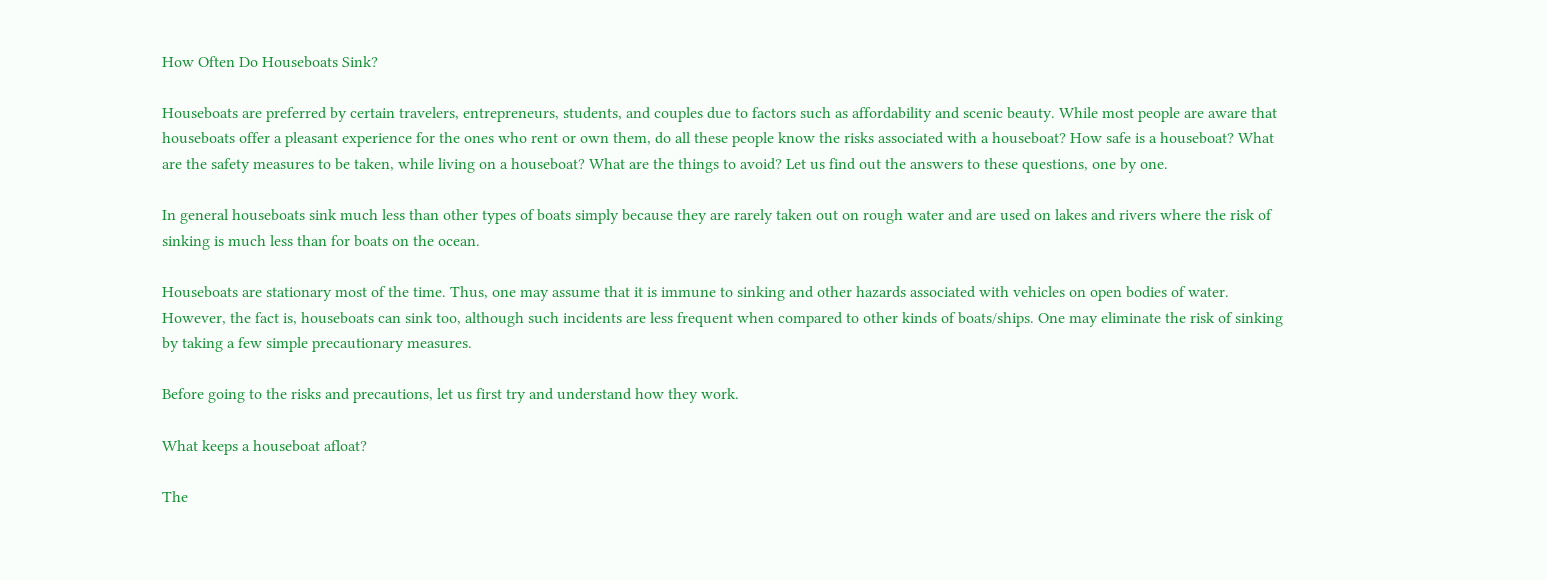How Often Do Houseboats Sink?

Houseboats are preferred by certain travelers, entrepreneurs, students, and couples due to factors such as affordability and scenic beauty. While most people are aware that houseboats offer a pleasant experience for the ones who rent or own them, do all these people know the risks associated with a houseboat? How safe is a houseboat? What are the safety measures to be taken, while living on a houseboat? What are the things to avoid? Let us find out the answers to these questions, one by one.

In general houseboats sink much less than other types of boats simply because they are rarely taken out on rough water and are used on lakes and rivers where the risk of sinking is much less than for boats on the ocean.

Houseboats are stationary most of the time. Thus, one may assume that it is immune to sinking and other hazards associated with vehicles on open bodies of water. However, the fact is, houseboats can sink too, although such incidents are less frequent when compared to other kinds of boats/ships. One may eliminate the risk of sinking by taking a few simple precautionary measures.

Before going to the risks and precautions, let us first try and understand how they work.

What keeps a houseboat afloat?

The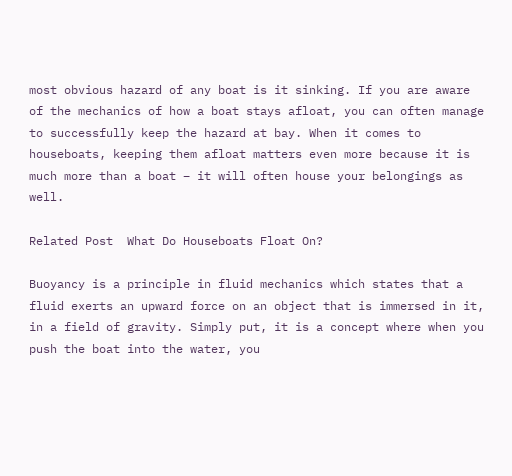most obvious hazard of any boat is it sinking. If you are aware of the mechanics of how a boat stays afloat, you can often manage to successfully keep the hazard at bay. When it comes to houseboats, keeping them afloat matters even more because it is much more than a boat – it will often house your belongings as well.

Related Post  What Do Houseboats Float On?

Buoyancy is a principle in fluid mechanics which states that a fluid exerts an upward force on an object that is immersed in it, in a field of gravity. Simply put, it is a concept where when you push the boat into the water, you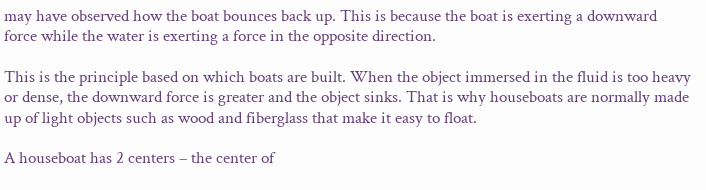may have observed how the boat bounces back up. This is because the boat is exerting a downward force while the water is exerting a force in the opposite direction.

This is the principle based on which boats are built. When the object immersed in the fluid is too heavy or dense, the downward force is greater and the object sinks. That is why houseboats are normally made up of light objects such as wood and fiberglass that make it easy to float.

A houseboat has 2 centers – the center of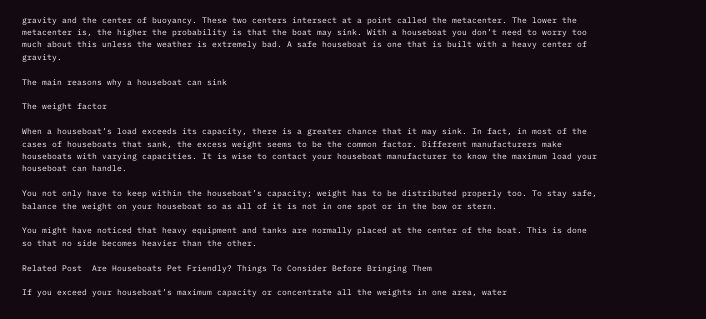gravity and the center of buoyancy. These two centers intersect at a point called the metacenter. The lower the metacenter is, the higher the probability is that the boat may sink. With a houseboat you don’t need to worry too much about this unless the weather is extremely bad. A safe houseboat is one that is built with a heavy center of gravity.

The main reasons why a houseboat can sink

The weight factor

When a houseboat’s load exceeds its capacity, there is a greater chance that it may sink. In fact, in most of the cases of houseboats that sank, the excess weight seems to be the common factor. Different manufacturers make houseboats with varying capacities. It is wise to contact your houseboat manufacturer to know the maximum load your houseboat can handle.

You not only have to keep within the houseboat’s capacity; weight has to be distributed properly too. To stay safe, balance the weight on your houseboat so as all of it is not in one spot or in the bow or stern.

You might have noticed that heavy equipment and tanks are normally placed at the center of the boat. This is done so that no side becomes heavier than the other.

Related Post  Are Houseboats Pet Friendly? Things To Consider Before Bringing Them

If you exceed your houseboat’s maximum capacity or concentrate all the weights in one area, water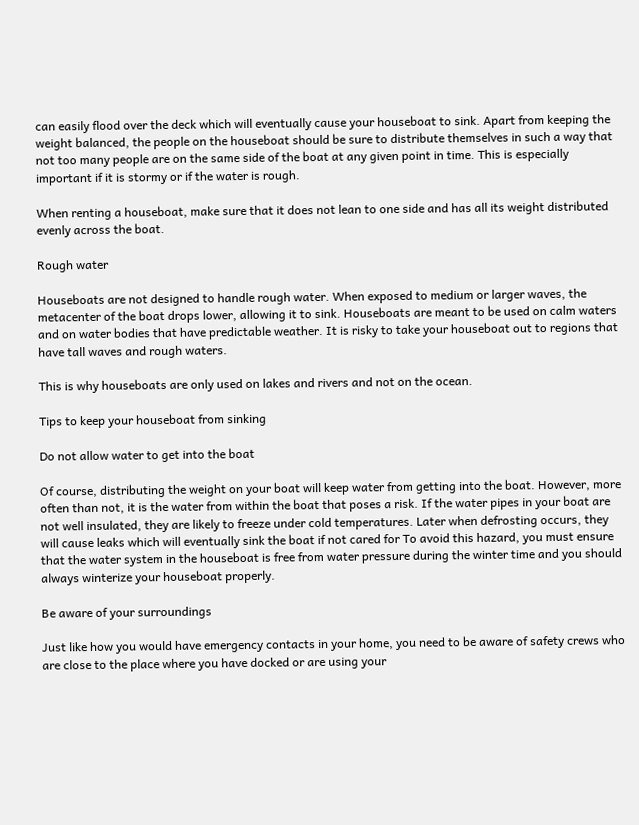can easily flood over the deck which will eventually cause your houseboat to sink. Apart from keeping the weight balanced, the people on the houseboat should be sure to distribute themselves in such a way that not too many people are on the same side of the boat at any given point in time. This is especially important if it is stormy or if the water is rough.

When renting a houseboat, make sure that it does not lean to one side and has all its weight distributed evenly across the boat.

Rough water

Houseboats are not designed to handle rough water. When exposed to medium or larger waves, the metacenter of the boat drops lower, allowing it to sink. Houseboats are meant to be used on calm waters and on water bodies that have predictable weather. It is risky to take your houseboat out to regions that have tall waves and rough waters.

This is why houseboats are only used on lakes and rivers and not on the ocean.

Tips to keep your houseboat from sinking

Do not allow water to get into the boat

Of course, distributing the weight on your boat will keep water from getting into the boat. However, more often than not, it is the water from within the boat that poses a risk. If the water pipes in your boat are not well insulated, they are likely to freeze under cold temperatures. Later when defrosting occurs, they will cause leaks which will eventually sink the boat if not cared for To avoid this hazard, you must ensure that the water system in the houseboat is free from water pressure during the winter time and you should always winterize your houseboat properly.

Be aware of your surroundings

Just like how you would have emergency contacts in your home, you need to be aware of safety crews who are close to the place where you have docked or are using your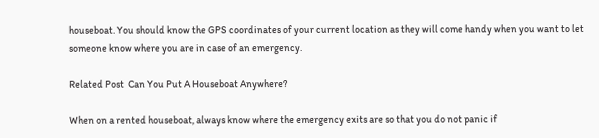houseboat. You should know the GPS coordinates of your current location as they will come handy when you want to let someone know where you are in case of an emergency.

Related Post  Can You Put A Houseboat Anywhere?

When on a rented houseboat, always know where the emergency exits are so that you do not panic if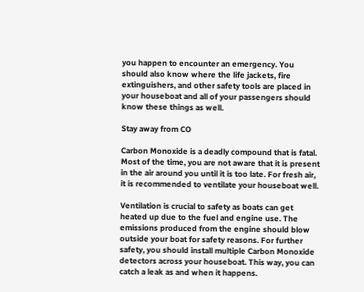you happen to encounter an emergency. You should also know where the life jackets, fire extinguishers, and other safety tools are placed in your houseboat and all of your passengers should know these things as well.

Stay away from CO

Carbon Monoxide is a deadly compound that is fatal. Most of the time, you are not aware that it is present in the air around you until it is too late. For fresh air, it is recommended to ventilate your houseboat well.

Ventilation is crucial to safety as boats can get heated up due to the fuel and engine use. The emissions produced from the engine should blow outside your boat for safety reasons. For further safety, you should install multiple Carbon Monoxide detectors across your houseboat. This way, you can catch a leak as and when it happens.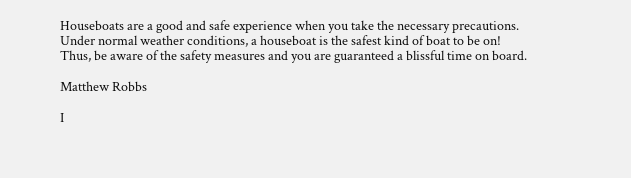Houseboats are a good and safe experience when you take the necessary precautions. Under normal weather conditions, a houseboat is the safest kind of boat to be on! Thus, be aware of the safety measures and you are guaranteed a blissful time on board.

Matthew Robbs

I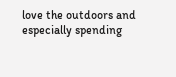love the outdoors and especially spending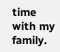time with my family.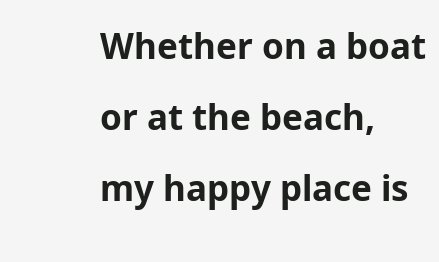Whether on a boat or at the beach, my happy place is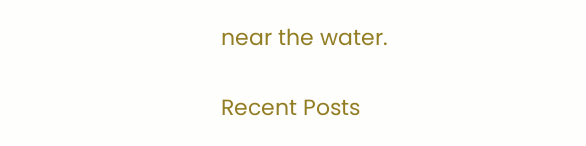near the water.

Recent Posts